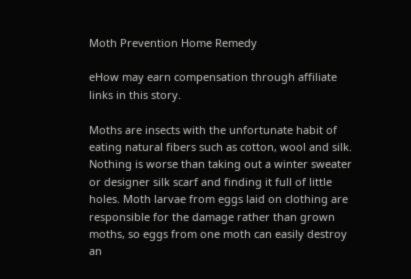Moth Prevention Home Remedy

eHow may earn compensation through affiliate links in this story.

Moths are insects with the unfortunate habit of eating natural fibers such as cotton, wool and silk. Nothing is worse than taking out a winter sweater or designer silk scarf and finding it full of little holes. Moth larvae from eggs laid on clothing are responsible for the damage rather than grown moths, so eggs from one moth can easily destroy an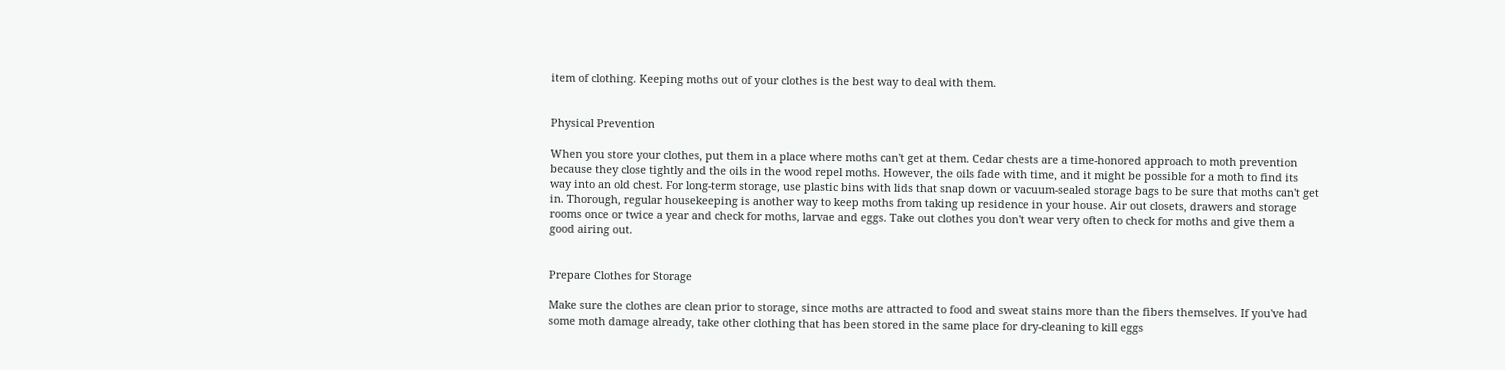item of clothing. Keeping moths out of your clothes is the best way to deal with them.


Physical Prevention

When you store your clothes, put them in a place where moths can't get at them. Cedar chests are a time-honored approach to moth prevention because they close tightly and the oils in the wood repel moths. However, the oils fade with time, and it might be possible for a moth to find its way into an old chest. For long-term storage, use plastic bins with lids that snap down or vacuum-sealed storage bags to be sure that moths can't get in. Thorough, regular housekeeping is another way to keep moths from taking up residence in your house. Air out closets, drawers and storage rooms once or twice a year and check for moths, larvae and eggs. Take out clothes you don't wear very often to check for moths and give them a good airing out.


Prepare Clothes for Storage

Make sure the clothes are clean prior to storage, since moths are attracted to food and sweat stains more than the fibers themselves. If you've had some moth damage already, take other clothing that has been stored in the same place for dry-cleaning to kill eggs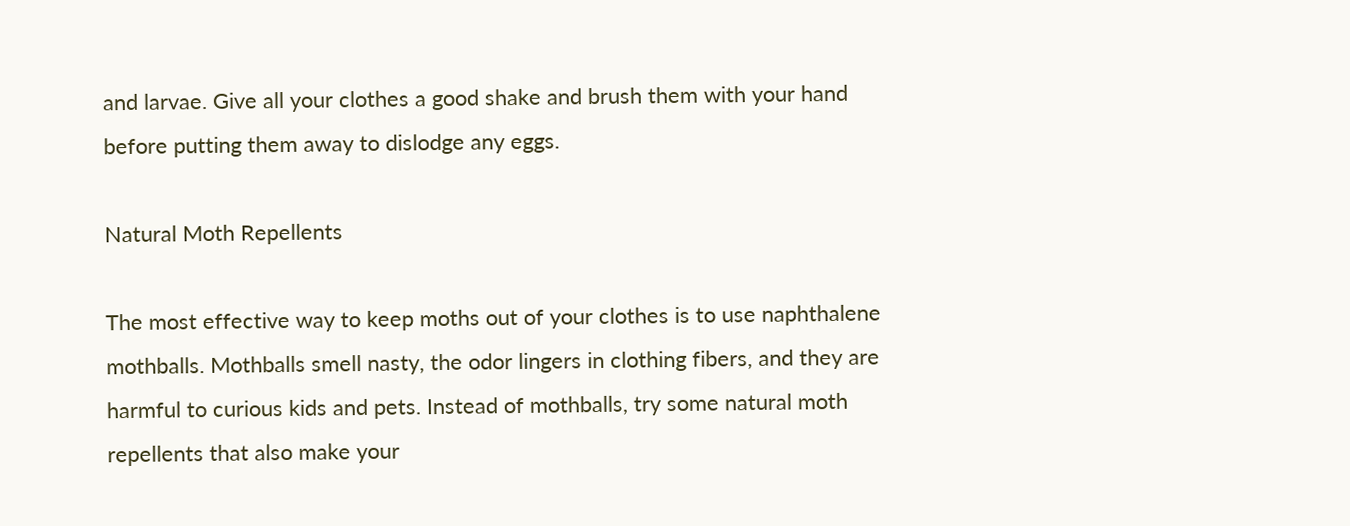and larvae. Give all your clothes a good shake and brush them with your hand before putting them away to dislodge any eggs.

Natural Moth Repellents

The most effective way to keep moths out of your clothes is to use naphthalene mothballs. Mothballs smell nasty, the odor lingers in clothing fibers, and they are harmful to curious kids and pets. Instead of mothballs, try some natural moth repellents that also make your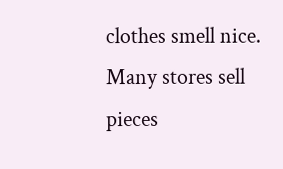clothes smell nice. Many stores sell pieces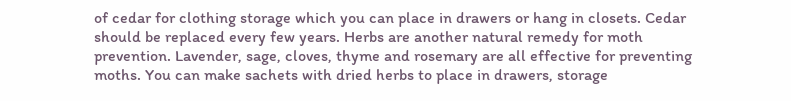of cedar for clothing storage which you can place in drawers or hang in closets. Cedar should be replaced every few years. Herbs are another natural remedy for moth prevention. Lavender, sage, cloves, thyme and rosemary are all effective for preventing moths. You can make sachets with dried herbs to place in drawers, storage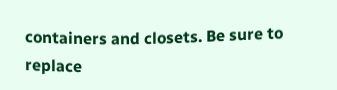containers and closets. Be sure to replace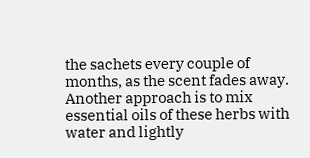the sachets every couple of months, as the scent fades away. Another approach is to mix essential oils of these herbs with water and lightly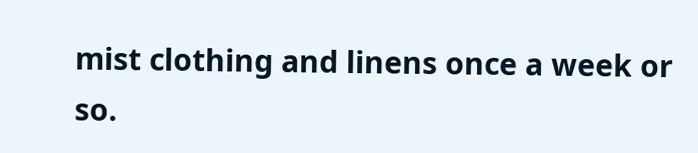mist clothing and linens once a week or so.